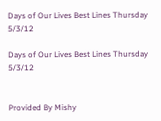Days of Our Lives Best Lines Thursday 5/3/12

Days of Our Lives Best Lines Thursday 5/3/12


Provided By Mishy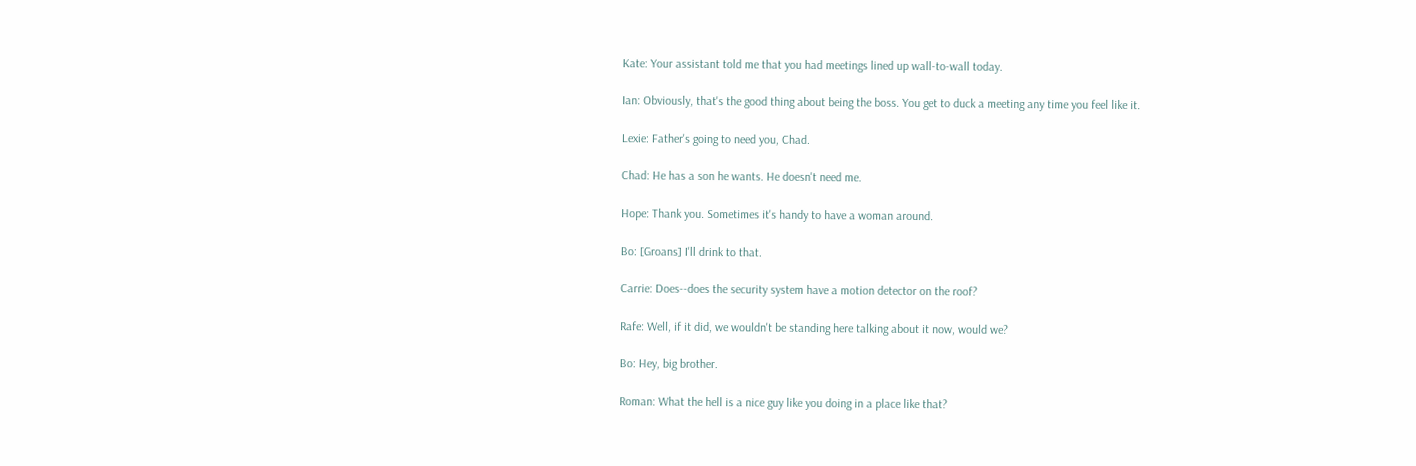Kate: Your assistant told me that you had meetings lined up wall-to-wall today.

Ian: Obviously, that's the good thing about being the boss. You get to duck a meeting any time you feel like it.

Lexie: Father's going to need you, Chad.

Chad: He has a son he wants. He doesn't need me.

Hope: Thank you. Sometimes it's handy to have a woman around.

Bo: [Groans] I'll drink to that.

Carrie: Does--does the security system have a motion detector on the roof?

Rafe: Well, if it did, we wouldn't be standing here talking about it now, would we?

Bo: Hey, big brother.

Roman: What the hell is a nice guy like you doing in a place like that?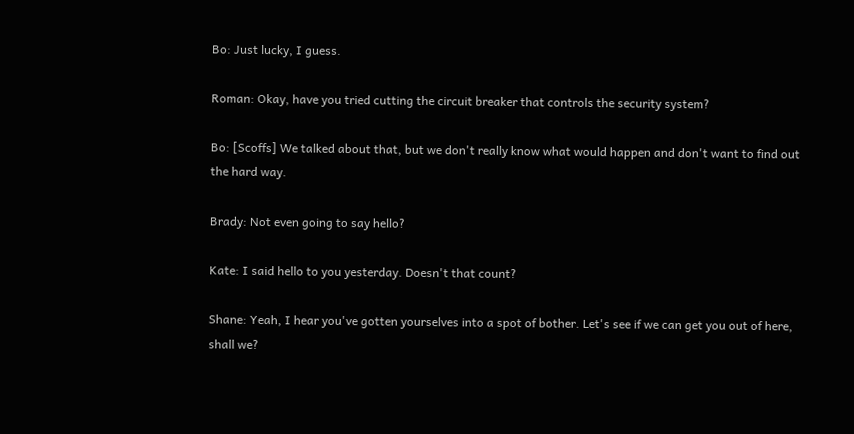Bo: Just lucky, I guess.

Roman: Okay, have you tried cutting the circuit breaker that controls the security system?

Bo: [Scoffs] We talked about that, but we don't really know what would happen and don't want to find out the hard way.

Brady: Not even going to say hello?

Kate: I said hello to you yesterday. Doesn't that count?

Shane: Yeah, I hear you've gotten yourselves into a spot of bother. Let's see if we can get you out of here, shall we?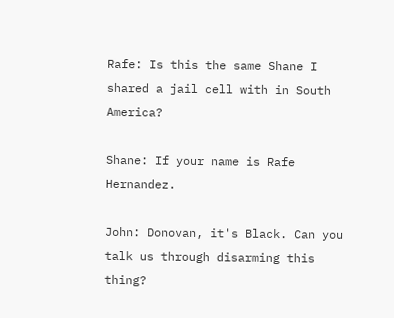Rafe: Is this the same Shane I shared a jail cell with in South America?

Shane: If your name is Rafe Hernandez.

John: Donovan, it's Black. Can you talk us through disarming this thing?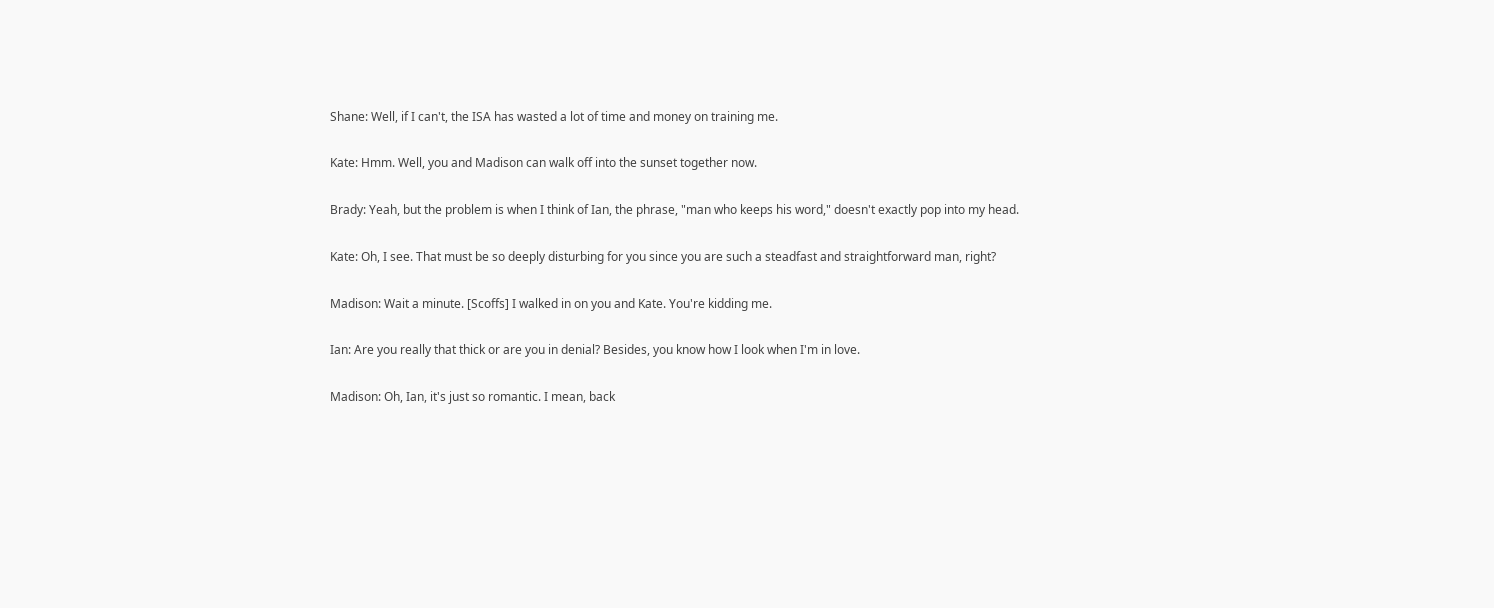Shane: Well, if I can't, the ISA has wasted a lot of time and money on training me.

Kate: Hmm. Well, you and Madison can walk off into the sunset together now.

Brady: Yeah, but the problem is when I think of Ian, the phrase, "man who keeps his word," doesn't exactly pop into my head.

Kate: Oh, I see. That must be so deeply disturbing for you since you are such a steadfast and straightforward man, right?

Madison: Wait a minute. [Scoffs] I walked in on you and Kate. You're kidding me.

Ian: Are you really that thick or are you in denial? Besides, you know how I look when I'm in love.

Madison: Oh, Ian, it's just so romantic. I mean, back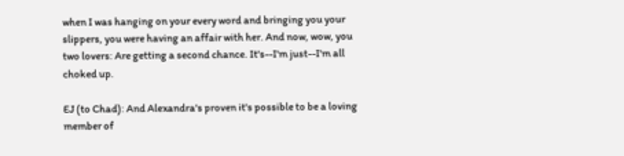when I was hanging on your every word and bringing you your slippers, you were having an affair with her. And now, wow, you two lovers: Are getting a second chance. It's--I'm just--I'm all choked up.

EJ (to Chad): And Alexandra's proven it's possible to be a loving member of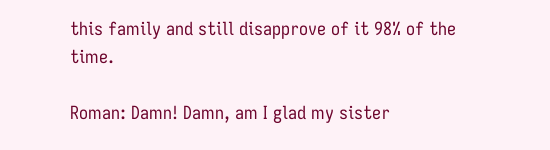this family and still disapprove of it 98% of the time.

Roman: Damn! Damn, am I glad my sister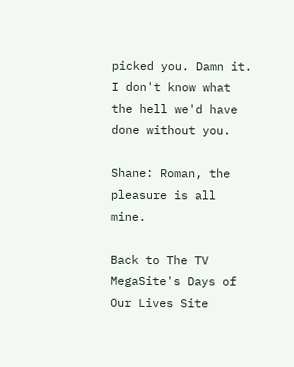picked you. Damn it. I don't know what the hell we'd have done without you.

Shane: Roman, the pleasure is all mine.

Back to The TV MegaSite's Days of Our Lives Site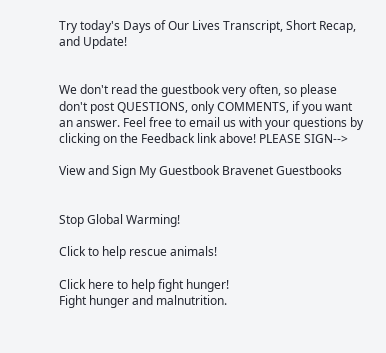Try today's Days of Our Lives Transcript, Short Recap, and Update!


We don't read the guestbook very often, so please don't post QUESTIONS, only COMMENTS, if you want an answer. Feel free to email us with your questions by clicking on the Feedback link above! PLEASE SIGN-->

View and Sign My Guestbook Bravenet Guestbooks


Stop Global Warming!

Click to help rescue animals!

Click here to help fight hunger!
Fight hunger and malnutrition.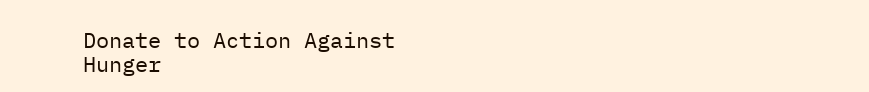Donate to Action Against Hunger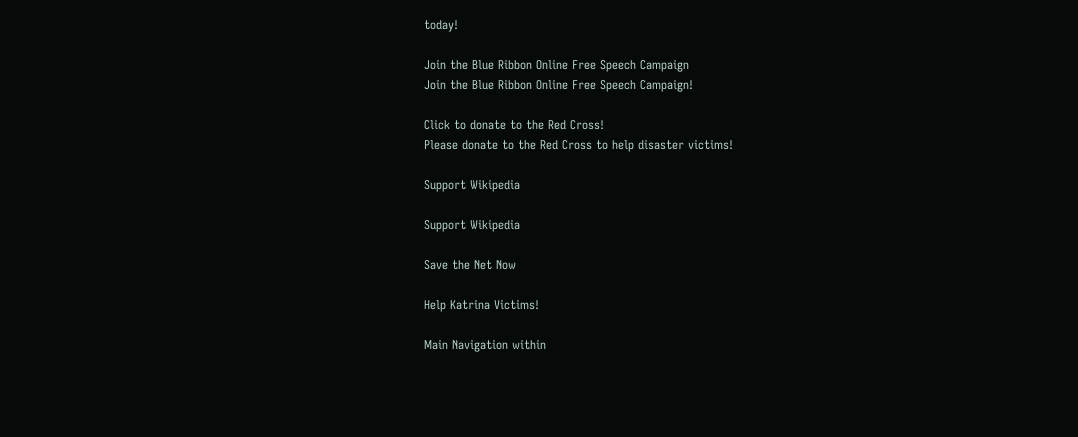today!

Join the Blue Ribbon Online Free Speech Campaign
Join the Blue Ribbon Online Free Speech Campaign!

Click to donate to the Red Cross!
Please donate to the Red Cross to help disaster victims!

Support Wikipedia

Support Wikipedia

Save the Net Now

Help Katrina Victims!

Main Navigation within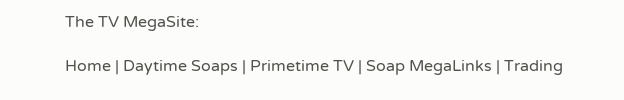The TV MegaSite:

Home | Daytime Soaps | Primetime TV | Soap MegaLinks | Trading